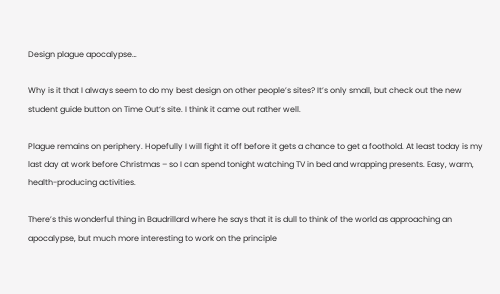Design plague apocalypse…

Why is it that I always seem to do my best design on other people’s sites? It’s only small, but check out the new student guide button on Time Out‘s site. I think it came out rather well.

Plague remains on periphery. Hopefully I will fight it off before it gets a chance to get a foothold. At least today is my last day at work before Christmas – so I can spend tonight watching TV in bed and wrapping presents. Easy, warm, health-producing activities.

There’s this wonderful thing in Baudrillard where he says that it is dull to think of the world as approaching an apocalypse, but much more interesting to work on the principle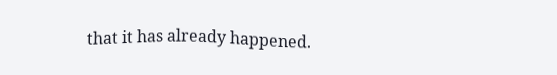that it has already happened.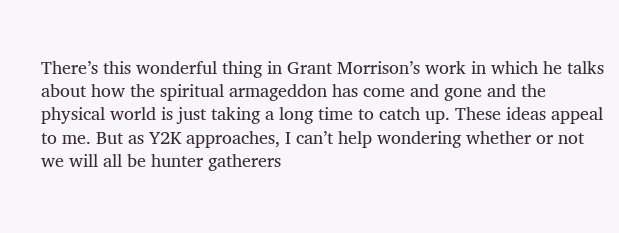There’s this wonderful thing in Grant Morrison’s work in which he talks about how the spiritual armageddon has come and gone and the physical world is just taking a long time to catch up. These ideas appeal to me. But as Y2K approaches, I can’t help wondering whether or not we will all be hunter gatherers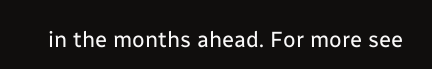in the months ahead. For more see